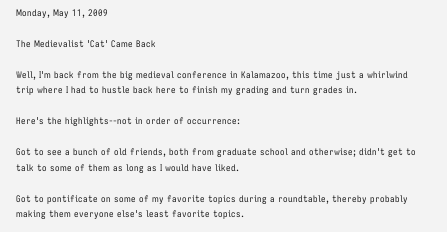Monday, May 11, 2009

The Medievalist 'Cat' Came Back

Well, I'm back from the big medieval conference in Kalamazoo, this time just a whirlwind trip where I had to hustle back here to finish my grading and turn grades in.

Here's the highlights--not in order of occurrence:

Got to see a bunch of old friends, both from graduate school and otherwise; didn't get to talk to some of them as long as I would have liked.

Got to pontificate on some of my favorite topics during a roundtable, thereby probably making them everyone else's least favorite topics.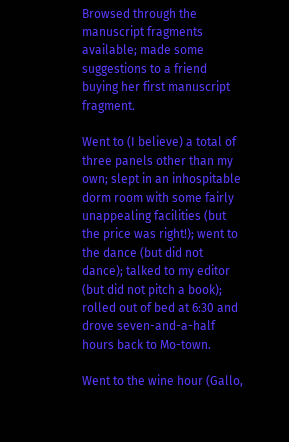Browsed through the manuscript fragments available; made some suggestions to a friend buying her first manuscript fragment.

Went to (I believe) a total of three panels other than my own; slept in an inhospitable dorm room with some fairly unappealing facilities (but the price was right!); went to the dance (but did not dance); talked to my editor (but did not pitch a book); rolled out of bed at 6:30 and drove seven-and-a-half hours back to Mo-town.

Went to the wine hour (Gallo,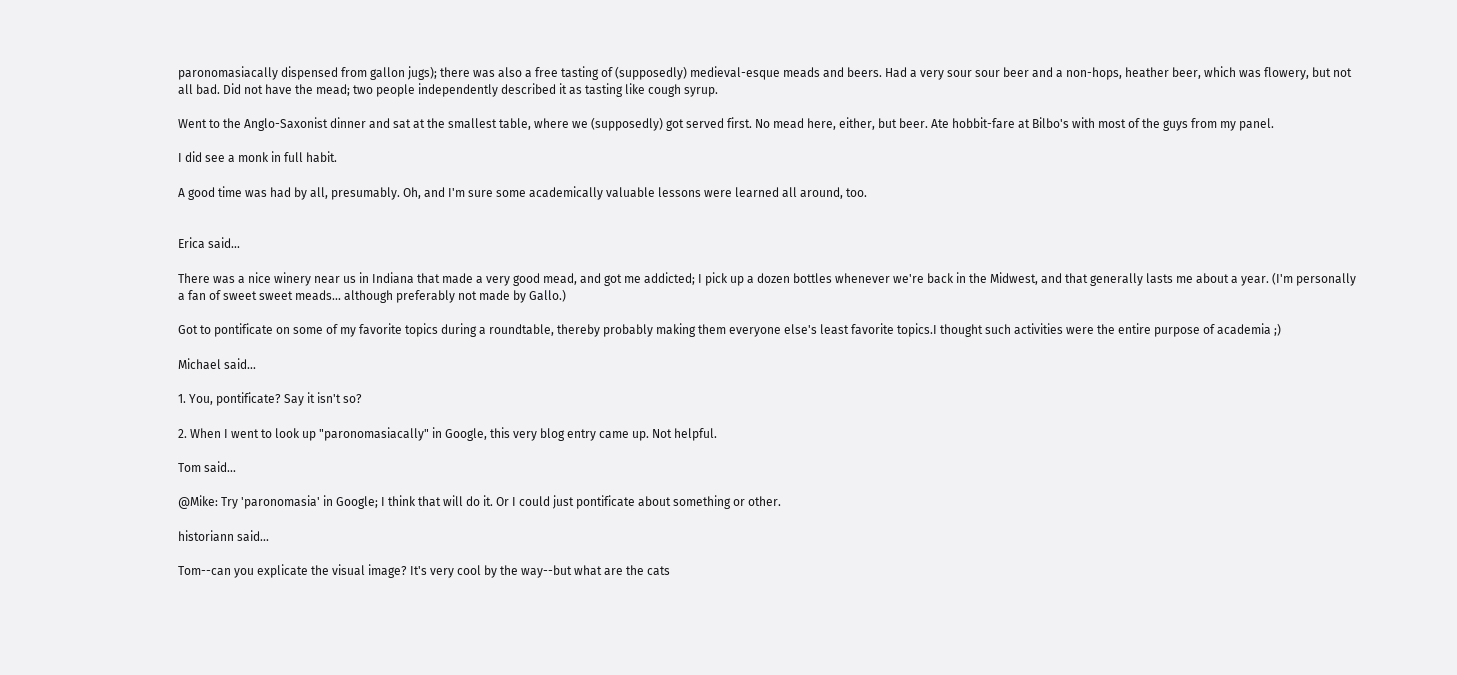paronomasiacally dispensed from gallon jugs); there was also a free tasting of (supposedly) medieval-esque meads and beers. Had a very sour sour beer and a non-hops, heather beer, which was flowery, but not all bad. Did not have the mead; two people independently described it as tasting like cough syrup.

Went to the Anglo-Saxonist dinner and sat at the smallest table, where we (supposedly) got served first. No mead here, either, but beer. Ate hobbit-fare at Bilbo's with most of the guys from my panel.

I did see a monk in full habit.

A good time was had by all, presumably. Oh, and I'm sure some academically valuable lessons were learned all around, too.


Erica said...

There was a nice winery near us in Indiana that made a very good mead, and got me addicted; I pick up a dozen bottles whenever we're back in the Midwest, and that generally lasts me about a year. (I'm personally a fan of sweet sweet meads... although preferably not made by Gallo.)

Got to pontificate on some of my favorite topics during a roundtable, thereby probably making them everyone else's least favorite topics.I thought such activities were the entire purpose of academia ;)

Michael said...

1. You, pontificate? Say it isn't so?

2. When I went to look up "paronomasiacally" in Google, this very blog entry came up. Not helpful.

Tom said...

@Mike: Try 'paronomasia' in Google; I think that will do it. Or I could just pontificate about something or other.

historiann said...

Tom--can you explicate the visual image? It's very cool by the way--but what are the cats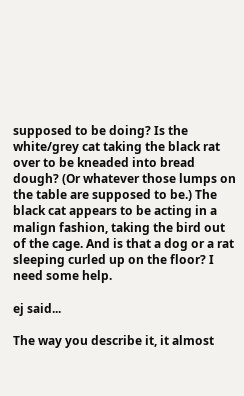supposed to be doing? Is the white/grey cat taking the black rat over to be kneaded into bread dough? (Or whatever those lumps on the table are supposed to be.) The black cat appears to be acting in a malign fashion, taking the bird out of the cage. And is that a dog or a rat sleeping curled up on the floor? I need some help.

ej said...

The way you describe it, it almost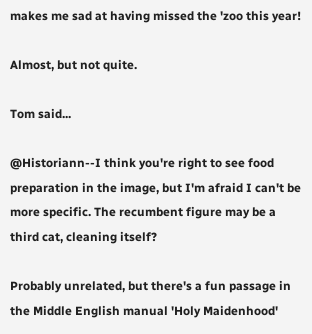makes me sad at having missed the 'zoo this year!

Almost, but not quite.

Tom said...

@Historiann--I think you're right to see food preparation in the image, but I'm afraid I can't be more specific. The recumbent figure may be a third cat, cleaning itself?

Probably unrelated, but there's a fun passage in the Middle English manual 'Holy Maidenhood'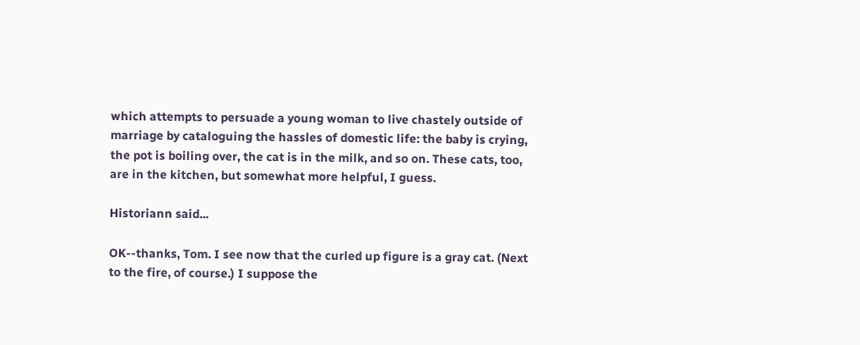which attempts to persuade a young woman to live chastely outside of marriage by cataloguing the hassles of domestic life: the baby is crying, the pot is boiling over, the cat is in the milk, and so on. These cats, too, are in the kitchen, but somewhat more helpful, I guess.

Historiann said...

OK--thanks, Tom. I see now that the curled up figure is a gray cat. (Next to the fire, of course.) I suppose the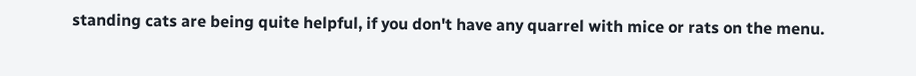standing cats are being quite helpful, if you don't have any quarrel with mice or rats on the menu.